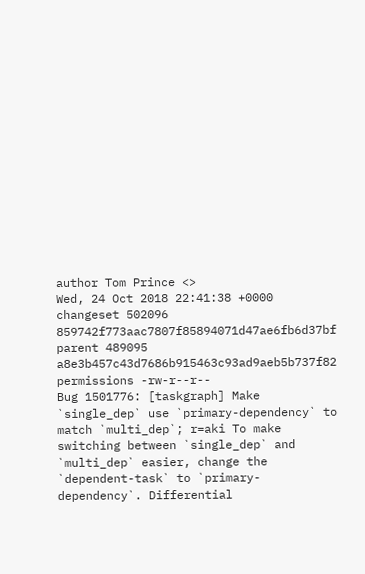author Tom Prince <>
Wed, 24 Oct 2018 22:41:38 +0000
changeset 502096 859742f773aac7807f85894071d47ae6fb6d37bf
parent 489095 a8e3b457c43d7686b915463c93ad9aeb5b737f82
permissions -rw-r--r--
Bug 1501776: [taskgraph] Make `single_dep` use `primary-dependency` to match `multi_dep`; r=aki To make switching between `single_dep` and `multi_dep` easier, change the `dependent-task` to `primary-dependency`. Differential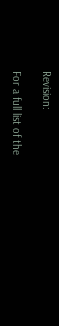Revision:

For a full list of the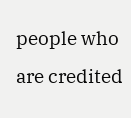people who are credited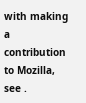with making a
contribution to Mozilla, see .